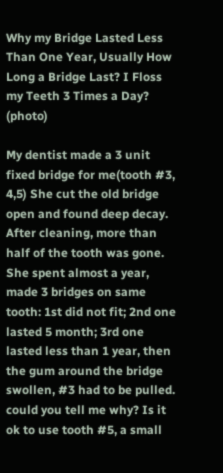Why my Bridge Lasted Less Than One Year, Usually How Long a Bridge Last? I Floss my Teeth 3 Times a Day? (photo)

My dentist made a 3 unit fixed bridge for me(tooth #3, 4,5) She cut the old bridge open and found deep decay. After cleaning, more than half of the tooth was gone. She spent almost a year, made 3 bridges on same tooth: 1st did not fit; 2nd one lasted 5 month; 3rd one lasted less than 1 year, then the gum around the bridge swollen, #3 had to be pulled. could you tell me why? Is it ok to use tooth #5, a small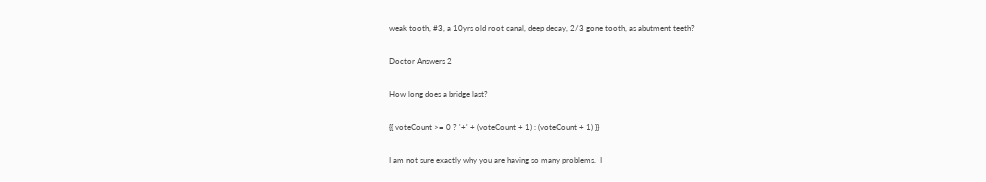weak tooth, #3, a 10yrs old root canal, deep decay, 2/3 gone tooth, as abutment teeth?

Doctor Answers 2

How long does a bridge last?

{{ voteCount >= 0 ? '+' + (voteCount + 1) : (voteCount + 1) }}

I am not sure exactly why you are having so many problems.  I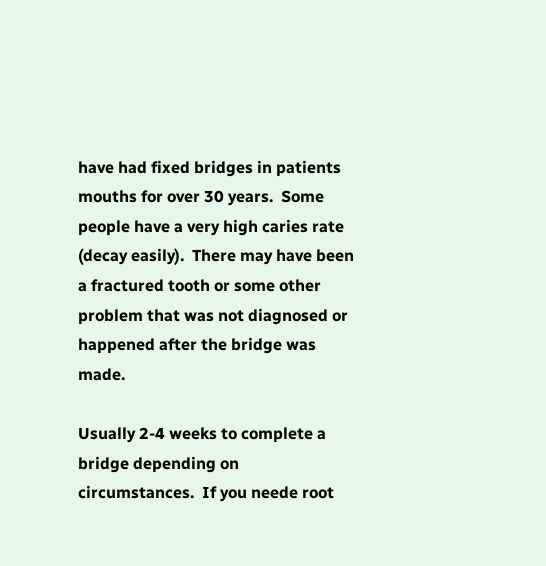have had fixed bridges in patients mouths for over 30 years.  Some people have a very high caries rate (decay easily).  There may have been a fractured tooth or some other problem that was not diagnosed or happened after the bridge was made.

Usually 2-4 weeks to complete a bridge depending on circumstances.  If you neede root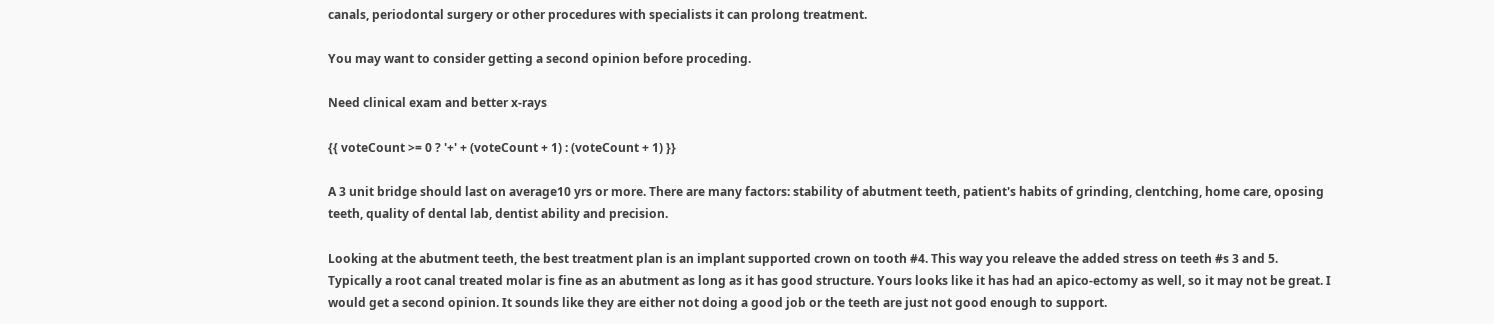canals, periodontal surgery or other procedures with specialists it can prolong treatment.

You may want to consider getting a second opinion before proceding.

Need clinical exam and better x-rays

{{ voteCount >= 0 ? '+' + (voteCount + 1) : (voteCount + 1) }}

A 3 unit bridge should last on average10 yrs or more. There are many factors: stability of abutment teeth, patient's habits of grinding, clentching, home care, oposing teeth, quality of dental lab, dentist ability and precision.

Looking at the abutment teeth, the best treatment plan is an implant supported crown on tooth #4. This way you releave the added stress on teeth #s 3 and 5. Typically a root canal treated molar is fine as an abutment as long as it has good structure. Yours looks like it has had an apico-ectomy as well, so it may not be great. I would get a second opinion. It sounds like they are either not doing a good job or the teeth are just not good enough to support.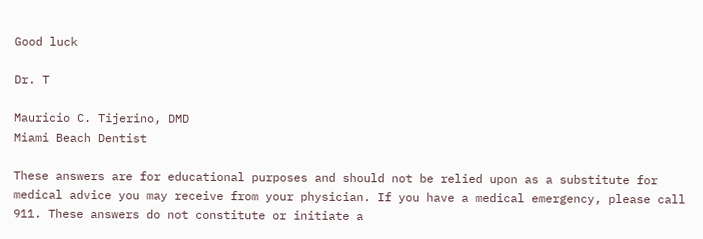Good luck

Dr. T

Mauricio C. Tijerino, DMD
Miami Beach Dentist

These answers are for educational purposes and should not be relied upon as a substitute for medical advice you may receive from your physician. If you have a medical emergency, please call 911. These answers do not constitute or initiate a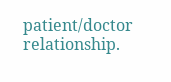patient/doctor relationship.